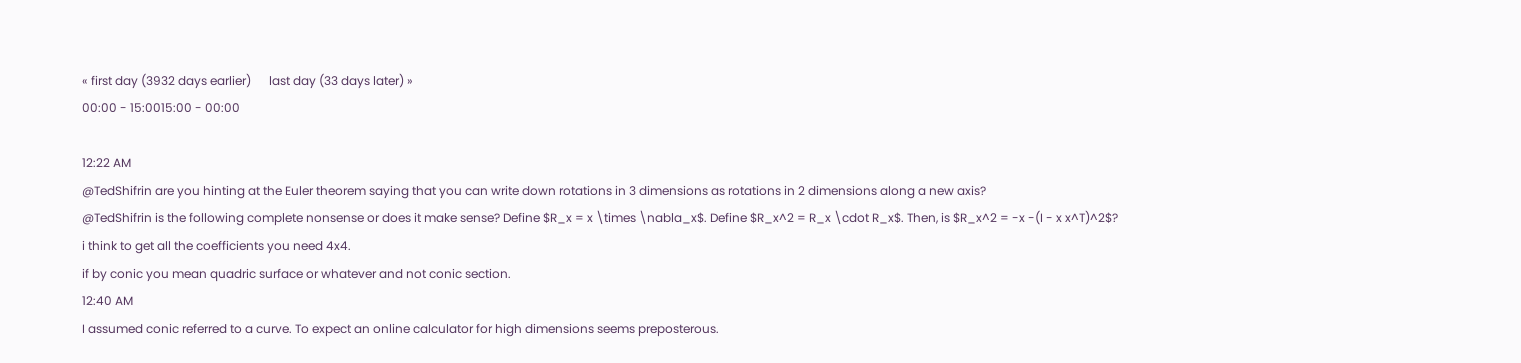« first day (3932 days earlier)      last day (33 days later) »
00:00 - 15:0015:00 - 00:00

12:22 AM
@TedShifrin are you hinting at the Euler theorem saying that you can write down rotations in 3 dimensions as rotations in 2 dimensions along a new axis?
@TedShifrin is the following complete nonsense or does it make sense? Define $R_x = x \times \nabla_x$. Define $R_x^2 = R_x \cdot R_x$. Then, is $R_x^2 = -x -(I - x x^T)^2$?
i think to get all the coefficients you need 4x4.
if by conic you mean quadric surface or whatever and not conic section.
12:40 AM
I assumed conic referred to a curve. To expect an online calculator for high dimensions seems preposterous.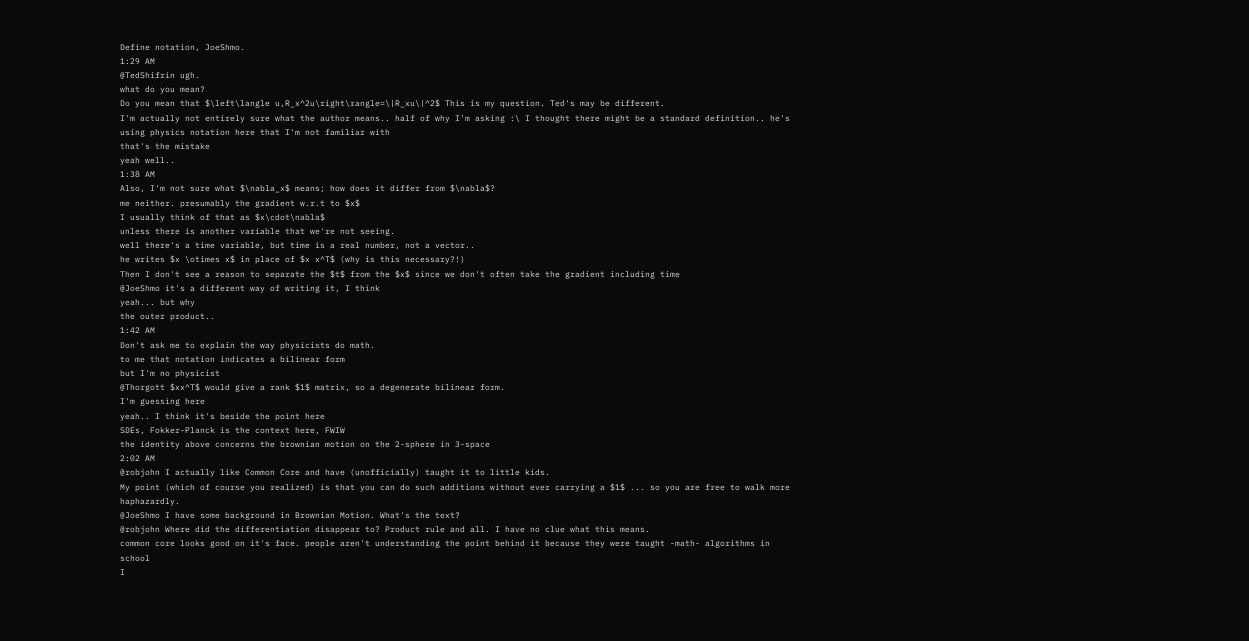Define notation, JoeShmo.
1:29 AM
@TedShifrin ugh.
what do you mean?
Do you mean that $\left\langle u,R_x^2u\right\rangle=\|R_xu\|^2$ This is my question. Ted's may be different.
I'm actually not entirely sure what the author means.. half of why I'm asking :\ I thought there might be a standard definition.. he's using physics notation here that I'm not familiar with
that's the mistake
yeah well..
1:38 AM
Also, I'm not sure what $\nabla_x$ means; how does it differ from $\nabla$?
me neither. presumably the gradient w.r.t to $x$
I usually think of that as $x\cdot\nabla$
unless there is another variable that we're not seeing.
well there's a time variable, but time is a real number, not a vector..
he writes $x \otimes x$ in place of $x x^T$ (why is this necessary?!)
Then I don't see a reason to separate the $t$ from the $x$ since we don't often take the gradient including time
@JoeShmo it's a different way of writing it, I think
yeah... but why
the outer product..
1:42 AM
Don't ask me to explain the way physicists do math.
to me that notation indicates a bilinear form
but I'm no physicist
@Thorgott $xx^T$ would give a rank $1$ matrix, so a degenerate bilinear form.
I'm guessing here
yeah.. I think it's beside the point here
SDEs, Fokker-Planck is the context here, FWIW
the identity above concerns the brownian motion on the 2-sphere in 3-space
2:02 AM
@robjohn I actually like Common Core and have (unofficially) taught it to little kids.
My point (which of course you realized) is that you can do such additions without ever carrying a $1$ ... so you are free to walk more haphazardly.
@JoeShmo I have some background in Brownian Motion. What's the text?
@robjohn Where did the differentiation disappear to? Product rule and all. I have no clue what this means.
common core looks good on it's face. people aren't understanding the point behind it because they were taught -math- algorithms in school
I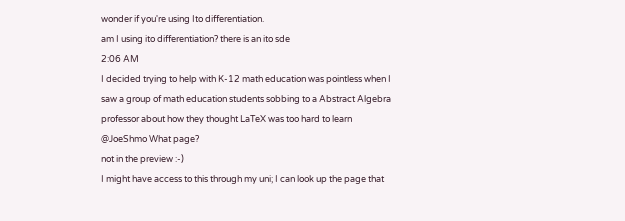wonder if you're using Ito differentiation.
am I using ito differentiation? there is an ito sde
2:06 AM
I decided trying to help with K-12 math education was pointless when I saw a group of math education students sobbing to a Abstract Algebra professor about how they thought LaTeX was too hard to learn
@JoeShmo What page?
not in the preview :-)
I might have access to this through my uni; I can look up the page that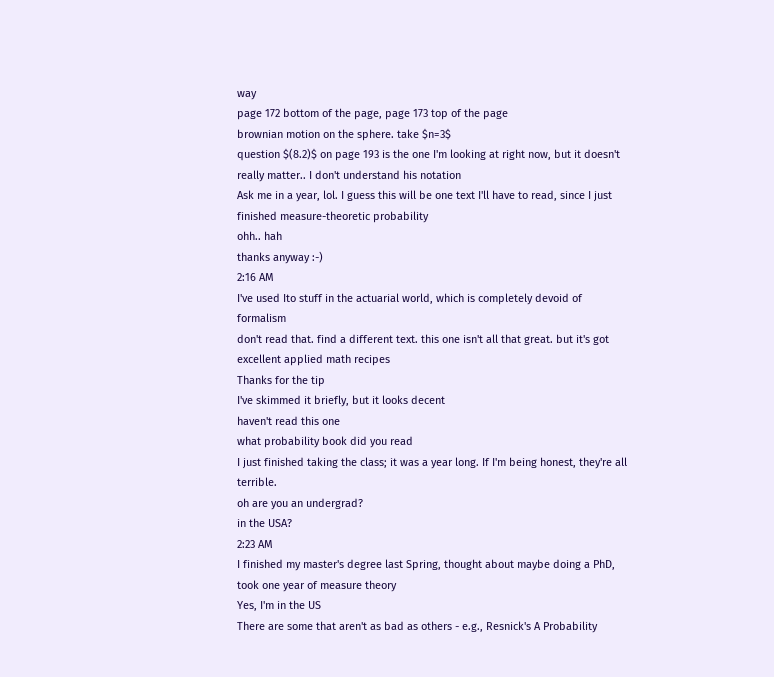way
page 172 bottom of the page, page 173 top of the page
brownian motion on the sphere. take $n=3$
question $(8.2)$ on page 193 is the one I'm looking at right now, but it doesn't really matter.. I don't understand his notation
Ask me in a year, lol. I guess this will be one text I'll have to read, since I just finished measure-theoretic probability
ohh.. hah
thanks anyway :-)
2:16 AM
I've used Ito stuff in the actuarial world, which is completely devoid of formalism
don't read that. find a different text. this one isn't all that great. but it's got excellent applied math recipes
Thanks for the tip
I've skimmed it briefly, but it looks decent
haven't read this one
what probability book did you read
I just finished taking the class; it was a year long. If I'm being honest, they're all terrible.
oh are you an undergrad?
in the USA?
2:23 AM
I finished my master's degree last Spring, thought about maybe doing a PhD, took one year of measure theory
Yes, I'm in the US
There are some that aren't as bad as others - e.g., Resnick's A Probability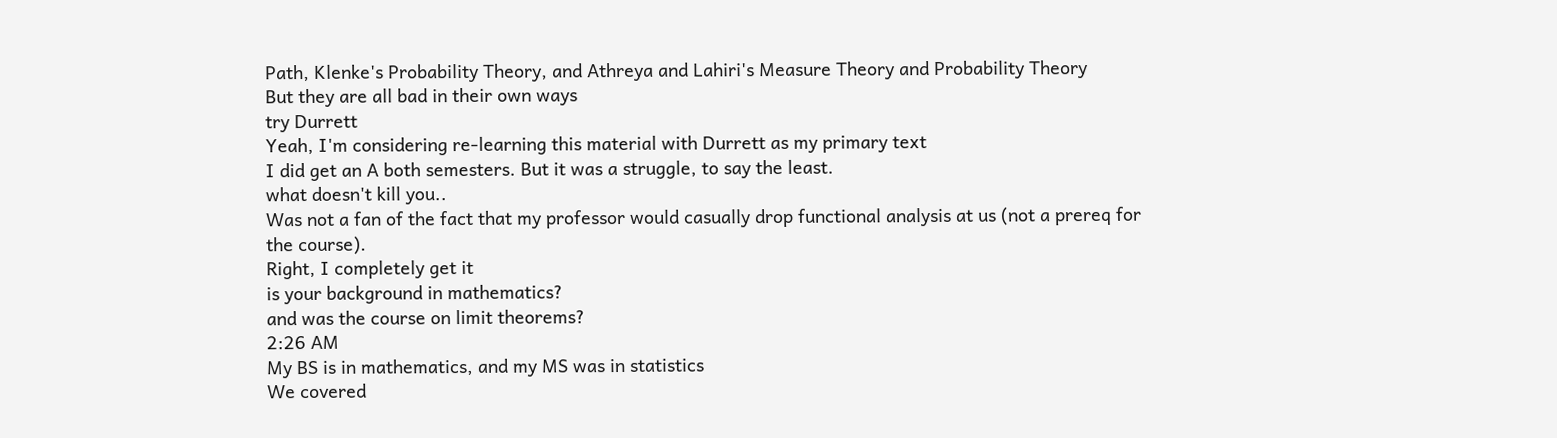Path, Klenke's Probability Theory, and Athreya and Lahiri's Measure Theory and Probability Theory
But they are all bad in their own ways
try Durrett
Yeah, I'm considering re-learning this material with Durrett as my primary text
I did get an A both semesters. But it was a struggle, to say the least.
what doesn't kill you..
Was not a fan of the fact that my professor would casually drop functional analysis at us (not a prereq for the course).
Right, I completely get it
is your background in mathematics?
and was the course on limit theorems?
2:26 AM
My BS is in mathematics, and my MS was in statistics
We covered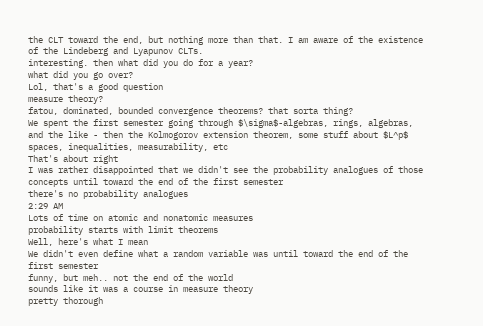the CLT toward the end, but nothing more than that. I am aware of the existence of the Lindeberg and Lyapunov CLTs.
interesting. then what did you do for a year?
what did you go over?
Lol, that's a good question
measure theory?
fatou, dominated, bounded convergence theorems? that sorta thing?
We spent the first semester going through $\sigma$-algebras, rings, algebras, and the like - then the Kolmogorov extension theorem, some stuff about $L^p$ spaces, inequalities, measurability, etc
That's about right
I was rather disappointed that we didn't see the probability analogues of those concepts until toward the end of the first semester
there's no probability analogues
2:29 AM
Lots of time on atomic and nonatomic measures
probability starts with limit theorems
Well, here's what I mean
We didn't even define what a random variable was until toward the end of the first semester
funny, but meh.. not the end of the world
sounds like it was a course in measure theory
pretty thorough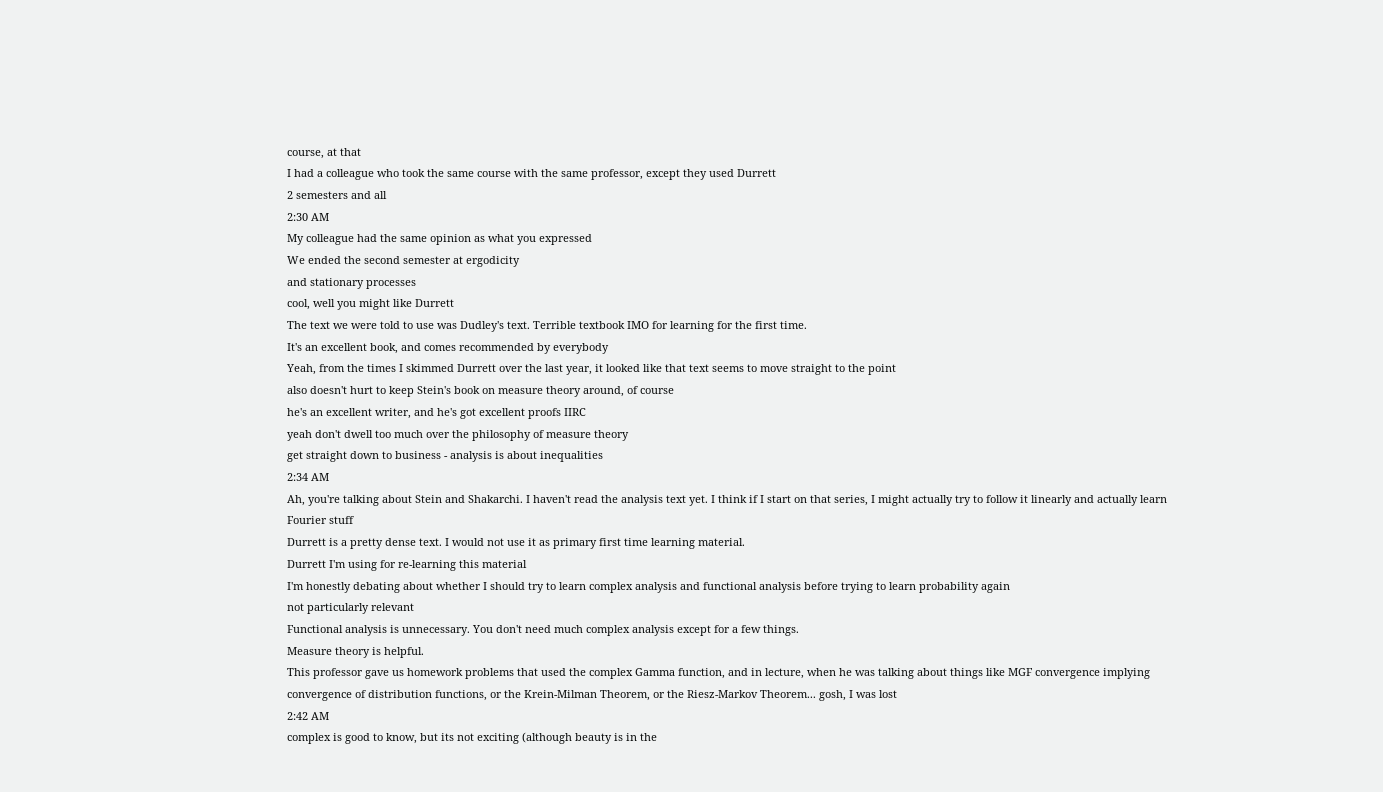course, at that
I had a colleague who took the same course with the same professor, except they used Durrett
2 semesters and all
2:30 AM
My colleague had the same opinion as what you expressed
We ended the second semester at ergodicity
and stationary processes
cool, well you might like Durrett
The text we were told to use was Dudley's text. Terrible textbook IMO for learning for the first time.
It's an excellent book, and comes recommended by everybody
Yeah, from the times I skimmed Durrett over the last year, it looked like that text seems to move straight to the point
also doesn't hurt to keep Stein's book on measure theory around, of course
he's an excellent writer, and he's got excellent proofs IIRC
yeah don't dwell too much over the philosophy of measure theory
get straight down to business - analysis is about inequalities
2:34 AM
Ah, you're talking about Stein and Shakarchi. I haven't read the analysis text yet. I think if I start on that series, I might actually try to follow it linearly and actually learn Fourier stuff
Durrett is a pretty dense text. I would not use it as primary first time learning material.
Durrett I'm using for re-learning this material
I'm honestly debating about whether I should try to learn complex analysis and functional analysis before trying to learn probability again
not particularly relevant
Functional analysis is unnecessary. You don't need much complex analysis except for a few things.
Measure theory is helpful.
This professor gave us homework problems that used the complex Gamma function, and in lecture, when he was talking about things like MGF convergence implying convergence of distribution functions, or the Krein-Milman Theorem, or the Riesz-Markov Theorem... gosh, I was lost
2:42 AM
complex is good to know, but its not exciting (although beauty is in the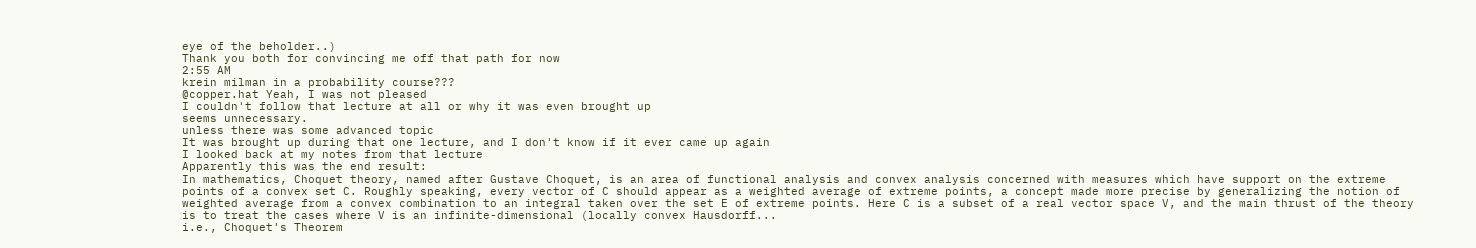eye of the beholder..)
Thank you both for convincing me off that path for now
2:55 AM
krein milman in a probability course???
@copper.hat Yeah, I was not pleased
I couldn't follow that lecture at all or why it was even brought up
seems unnecessary.
unless there was some advanced topic
It was brought up during that one lecture, and I don't know if it ever came up again
I looked back at my notes from that lecture
Apparently this was the end result:
In mathematics, Choquet theory, named after Gustave Choquet, is an area of functional analysis and convex analysis concerned with measures which have support on the extreme points of a convex set C. Roughly speaking, every vector of C should appear as a weighted average of extreme points, a concept made more precise by generalizing the notion of weighted average from a convex combination to an integral taken over the set E of extreme points. Here C is a subset of a real vector space V, and the main thrust of the theory is to treat the cases where V is an infinite-dimensional (locally convex Hausdorff...
i.e., Choquet's Theorem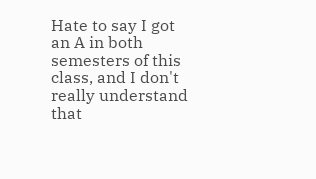Hate to say I got an A in both semesters of this class, and I don't really understand that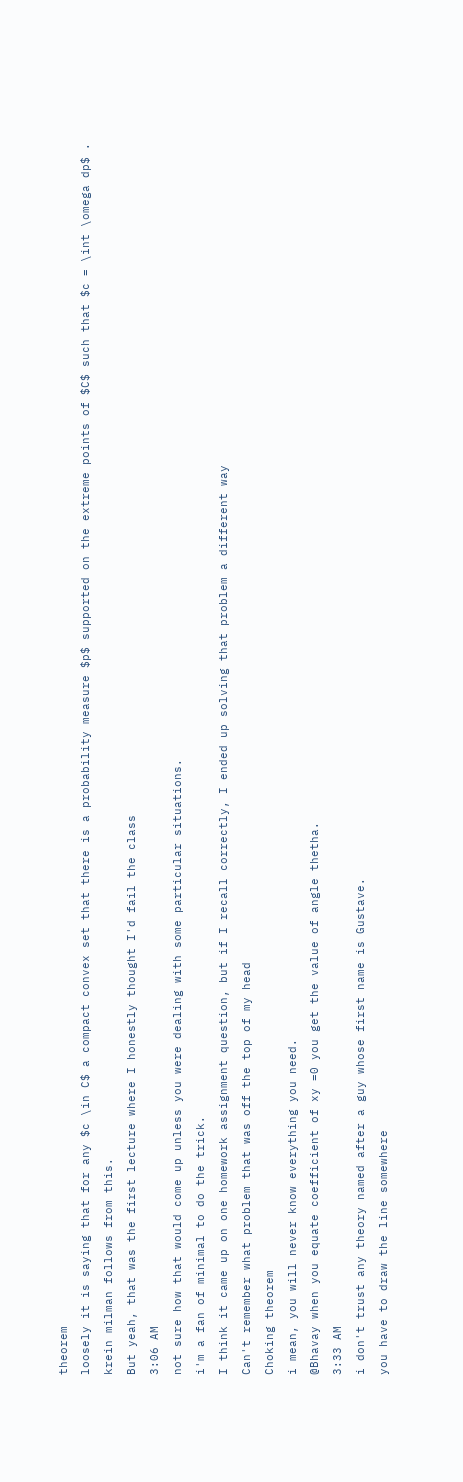theorem
loosely it is saying that for any $c \in C$ a compact convex set that there is a probability measure $p$ supported on the extreme points of $C$ such that $c = \int \omega dp$ .
krein milman follows from this.
But yeah, that was the first lecture where I honestly thought I'd fail the class
3:06 AM
not sure how that would come up unless you were dealing with some particular situations.
i'm a fan of minimal to do the trick.
I think it came up on one homework assignment question, but if I recall correctly, I ended up solving that problem a different way
Can't remember what problem that was off the top of my head
Choking theorem
i mean, you will never know everything you need.
@Bhavay when you equate coefficient of xy =0 you get the value of angle thetha.
3:33 AM
i don't trust any theory named after a guy whose first name is Gustave.
you have to draw the line somewhere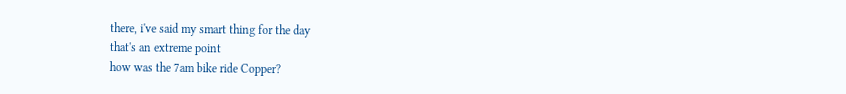there, i've said my smart thing for the day
that's an extreme point
how was the 7am bike ride Copper?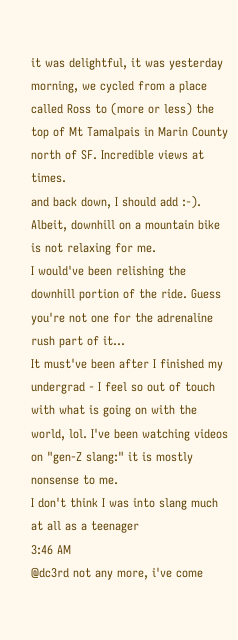it was delightful, it was yesterday morning, we cycled from a place called Ross to (more or less) the top of Mt Tamalpais in Marin County north of SF. Incredible views at times.
and back down, I should add :-). Albeit, downhill on a mountain bike is not relaxing for me.
I would've been relishing the downhill portion of the ride. Guess you're not one for the adrenaline rush part of it...
It must've been after I finished my undergrad - I feel so out of touch with what is going on with the world, lol. I've been watching videos on "gen-Z slang:" it is mostly nonsense to me.
I don't think I was into slang much at all as a teenager
3:46 AM
@dc3rd not any more, i've come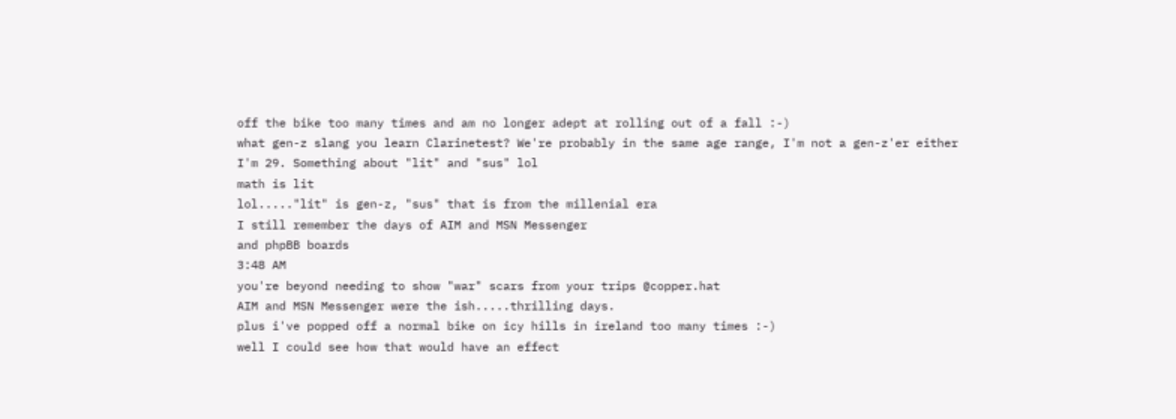off the bike too many times and am no longer adept at rolling out of a fall :-)
what gen-z slang you learn Clarinetest? We're probably in the same age range, I'm not a gen-z'er either
I'm 29. Something about "lit" and "sus" lol
math is lit
lol....."lit" is gen-z, "sus" that is from the millenial era
I still remember the days of AIM and MSN Messenger
and phpBB boards
3:48 AM
you're beyond needing to show "war" scars from your trips @copper.hat
AIM and MSN Messenger were the ish.....thrilling days.
plus i've popped off a normal bike on icy hills in ireland too many times :-)
well I could see how that would have an effect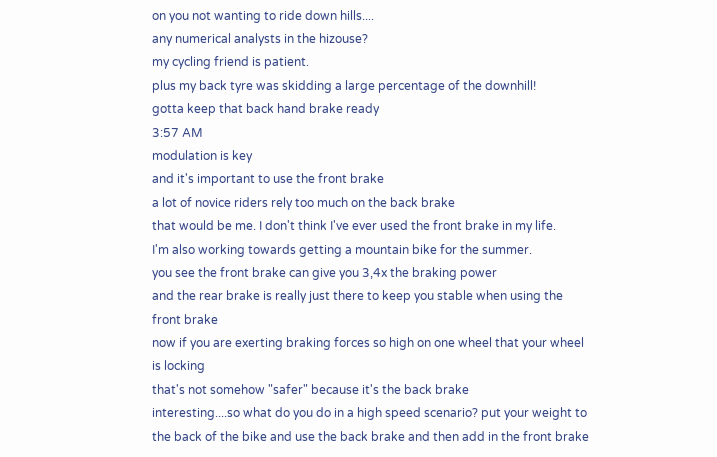on you not wanting to ride down hills....
any numerical analysts in the hizouse?
my cycling friend is patient.
plus my back tyre was skidding a large percentage of the downhill!
gotta keep that back hand brake ready
3:57 AM
modulation is key
and it's important to use the front brake
a lot of novice riders rely too much on the back brake
that would be me. I don't think I've ever used the front brake in my life.
I'm also working towards getting a mountain bike for the summer.
you see the front brake can give you 3,4x the braking power
and the rear brake is really just there to keep you stable when using the front brake
now if you are exerting braking forces so high on one wheel that your wheel is locking
that's not somehow "safer" because it's the back brake
interesting....so what do you do in a high speed scenario? put your weight to the back of the bike and use the back brake and then add in the front brake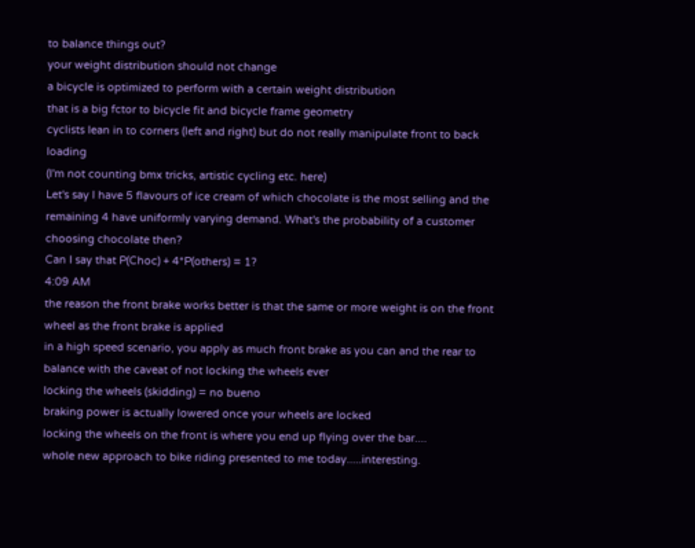to balance things out?
your weight distribution should not change
a bicycle is optimized to perform with a certain weight distribution
that is a big fctor to bicycle fit and bicycle frame geometry
cyclists lean in to corners (left and right) but do not really manipulate front to back loading
(I'm not counting bmx tricks, artistic cycling etc. here)
Let's say I have 5 flavours of ice cream of which chocolate is the most selling and the remaining 4 have uniformly varying demand. What's the probability of a customer choosing chocolate then?
Can I say that P(Choc) + 4*P(others) = 1?
4:09 AM
the reason the front brake works better is that the same or more weight is on the front wheel as the front brake is applied
in a high speed scenario, you apply as much front brake as you can and the rear to balance with the caveat of not locking the wheels ever
locking the wheels (skidding) = no bueno
braking power is actually lowered once your wheels are locked
locking the wheels on the front is where you end up flying over the bar....
whole new approach to bike riding presented to me today.....interesting.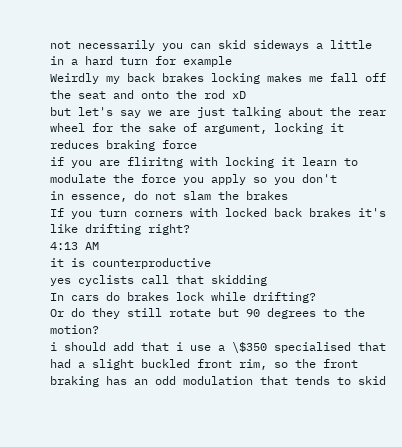not necessarily you can skid sideways a little in a hard turn for example
Weirdly my back brakes locking makes me fall off the seat and onto the rod xD
but let's say we are just talking about the rear wheel for the sake of argument, locking it reduces braking force
if you are fliritng with locking it learn to modulate the force you apply so you don't
in essence, do not slam the brakes
If you turn corners with locked back brakes it's like drifting right?
4:13 AM
it is counterproductive
yes cyclists call that skidding
In cars do brakes lock while drifting?
Or do they still rotate but 90 degrees to the motion?
i should add that i use a \$350 specialised that had a slight buckled front rim, so the front braking has an odd modulation that tends to skid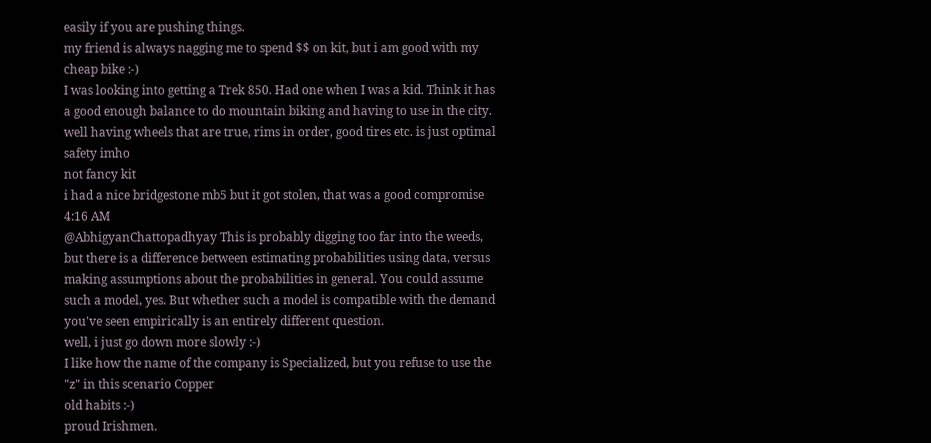easily if you are pushing things.
my friend is always nagging me to spend $$ on kit, but i am good with my cheap bike :-)
I was looking into getting a Trek 850. Had one when I was a kid. Think it has a good enough balance to do mountain biking and having to use in the city.
well having wheels that are true, rims in order, good tires etc. is just optimal safety imho
not fancy kit
i had a nice bridgestone mb5 but it got stolen, that was a good compromise
4:16 AM
@AbhigyanChattopadhyay This is probably digging too far into the weeds, but there is a difference between estimating probabilities using data, versus making assumptions about the probabilities in general. You could assume such a model, yes. But whether such a model is compatible with the demand you've seen empirically is an entirely different question.
well, i just go down more slowly :-)
I like how the name of the company is Specialized, but you refuse to use the "z" in this scenario Copper
old habits :-)
proud Irishmen.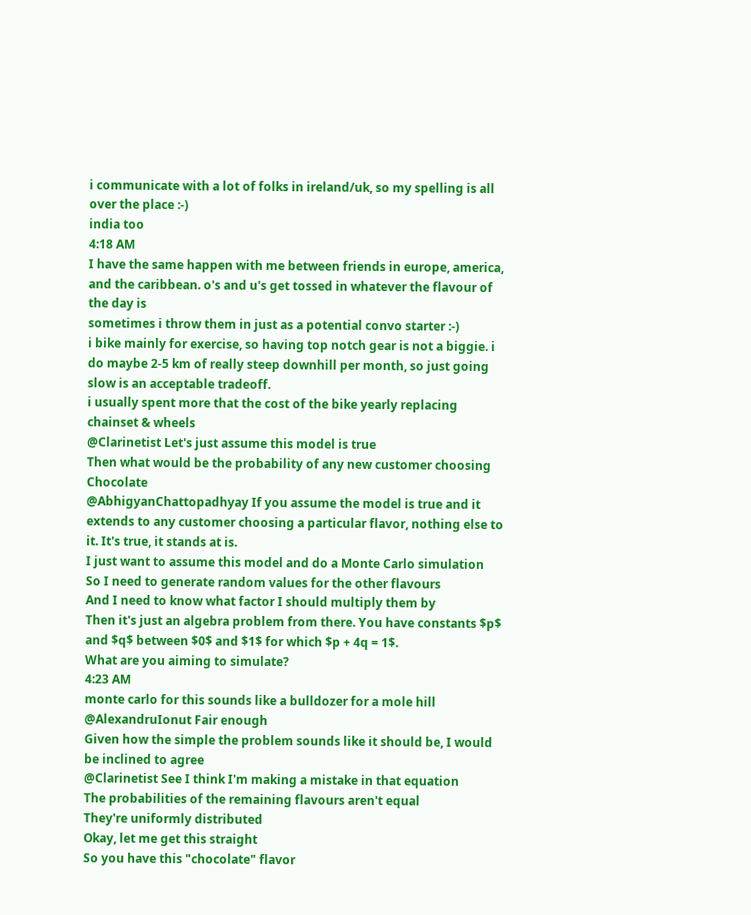i communicate with a lot of folks in ireland/uk, so my spelling is all over the place :-)
india too
4:18 AM
I have the same happen with me between friends in europe, america, and the caribbean. o's and u's get tossed in whatever the flavour of the day is
sometimes i throw them in just as a potential convo starter :-)
i bike mainly for exercise, so having top notch gear is not a biggie. i do maybe 2-5 km of really steep downhill per month, so just going slow is an acceptable tradeoff.
i usually spent more that the cost of the bike yearly replacing chainset & wheels
@Clarinetist Let's just assume this model is true
Then what would be the probability of any new customer choosing Chocolate
@AbhigyanChattopadhyay If you assume the model is true and it extends to any customer choosing a particular flavor, nothing else to it. It's true, it stands at is.
I just want to assume this model and do a Monte Carlo simulation
So I need to generate random values for the other flavours
And I need to know what factor I should multiply them by
Then it's just an algebra problem from there. You have constants $p$ and $q$ between $0$ and $1$ for which $p + 4q = 1$.
What are you aiming to simulate?
4:23 AM
monte carlo for this sounds like a bulldozer for a mole hill
@AlexandruIonut Fair enough
Given how the simple the problem sounds like it should be, I would be inclined to agree
@Clarinetist See I think I'm making a mistake in that equation
The probabilities of the remaining flavours aren't equal
They're uniformly distributed
Okay, let me get this straight
So you have this "chocolate" flavor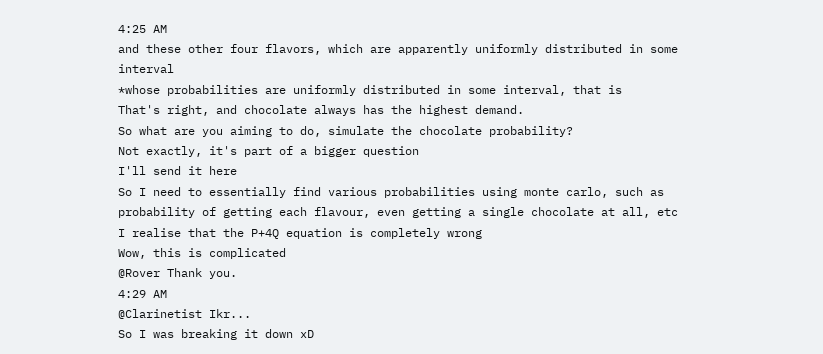4:25 AM
and these other four flavors, which are apparently uniformly distributed in some interval
*whose probabilities are uniformly distributed in some interval, that is
That's right, and chocolate always has the highest demand.
So what are you aiming to do, simulate the chocolate probability?
Not exactly, it's part of a bigger question
I'll send it here
So I need to essentially find various probabilities using monte carlo, such as probability of getting each flavour, even getting a single chocolate at all, etc
I realise that the P+4Q equation is completely wrong
Wow, this is complicated
@Rover Thank you.
4:29 AM
@Clarinetist Ikr...
So I was breaking it down xD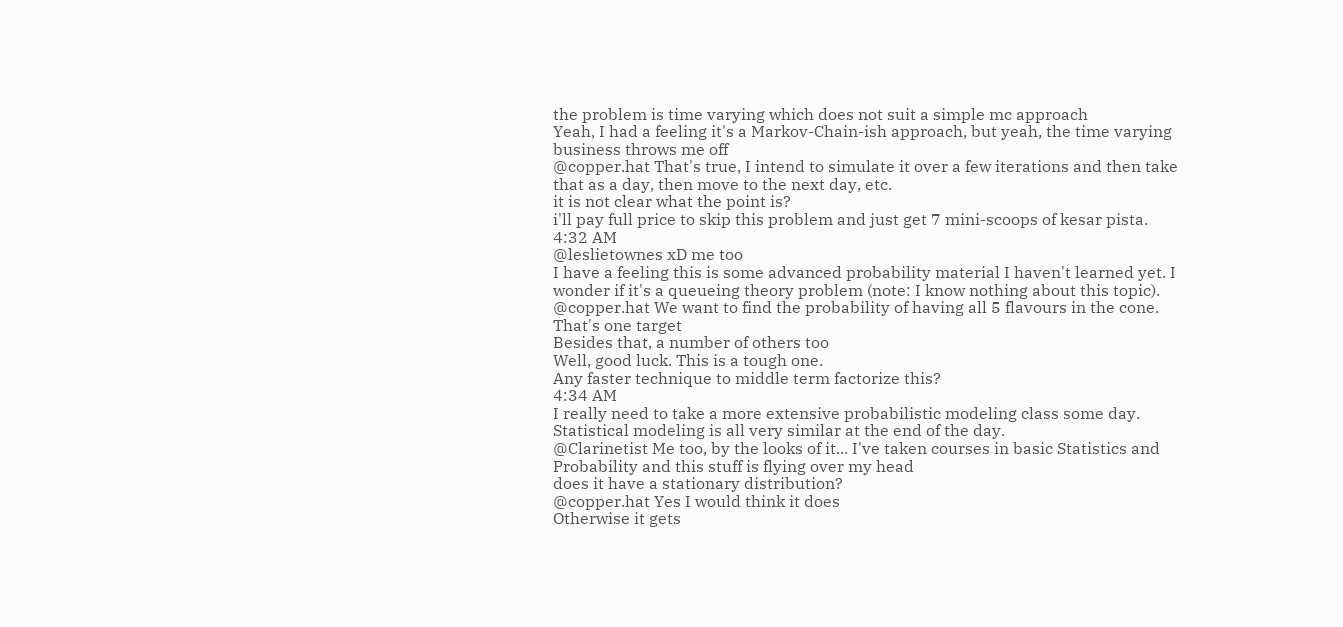the problem is time varying which does not suit a simple mc approach
Yeah, I had a feeling it's a Markov-Chain-ish approach, but yeah, the time varying business throws me off
@copper.hat That's true, I intend to simulate it over a few iterations and then take that as a day, then move to the next day, etc.
it is not clear what the point is?
i'll pay full price to skip this problem and just get 7 mini-scoops of kesar pista.
4:32 AM
@leslietownes xD me too
I have a feeling this is some advanced probability material I haven't learned yet. I wonder if it's a queueing theory problem (note: I know nothing about this topic).
@copper.hat We want to find the probability of having all 5 flavours in the cone.
That's one target
Besides that, a number of others too
Well, good luck. This is a tough one.
Any faster technique to middle term factorize this?
4:34 AM
I really need to take a more extensive probabilistic modeling class some day. Statistical modeling is all very similar at the end of the day.
@Clarinetist Me too, by the looks of it... I've taken courses in basic Statistics and Probability and this stuff is flying over my head
does it have a stationary distribution?
@copper.hat Yes I would think it does
Otherwise it gets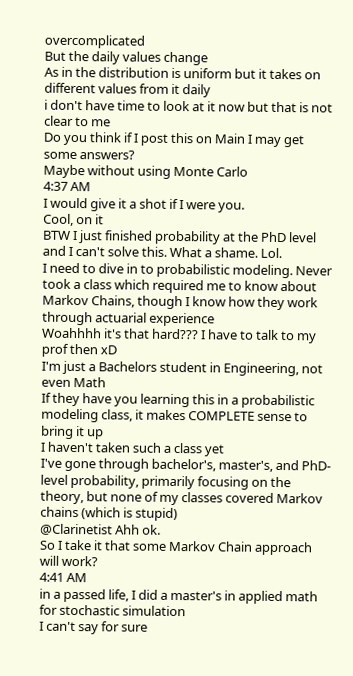overcomplicated
But the daily values change
As in the distribution is uniform but it takes on different values from it daily
i don't have time to look at it now but that is not clear to me
Do you think if I post this on Main I may get some answers?
Maybe without using Monte Carlo
4:37 AM
I would give it a shot if I were you.
Cool, on it
BTW I just finished probability at the PhD level and I can't solve this. What a shame. Lol.
I need to dive in to probabilistic modeling. Never took a class which required me to know about Markov Chains, though I know how they work through actuarial experience
Woahhhh it's that hard??? I have to talk to my prof then xD
I'm just a Bachelors student in Engineering, not even Math
If they have you learning this in a probabilistic modeling class, it makes COMPLETE sense to bring it up
I haven't taken such a class yet
I've gone through bachelor's, master's, and PhD-level probability, primarily focusing on the theory, but none of my classes covered Markov chains (which is stupid)
@Clarinetist Ahh ok.
So I take it that some Markov Chain approach will work?
4:41 AM
in a passed life, I did a master's in applied math for stochastic simulation
I can't say for sure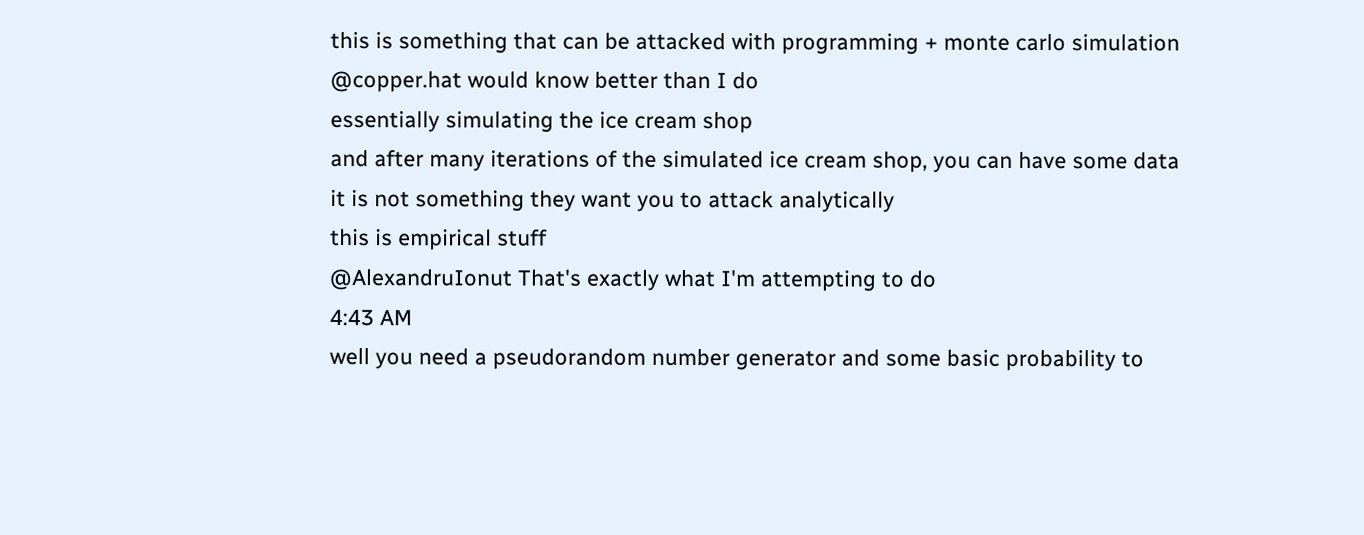this is something that can be attacked with programming + monte carlo simulation
@copper.hat would know better than I do
essentially simulating the ice cream shop
and after many iterations of the simulated ice cream shop, you can have some data
it is not something they want you to attack analytically
this is empirical stuff
@AlexandruIonut That's exactly what I'm attempting to do
4:43 AM
well you need a pseudorandom number generator and some basic probability to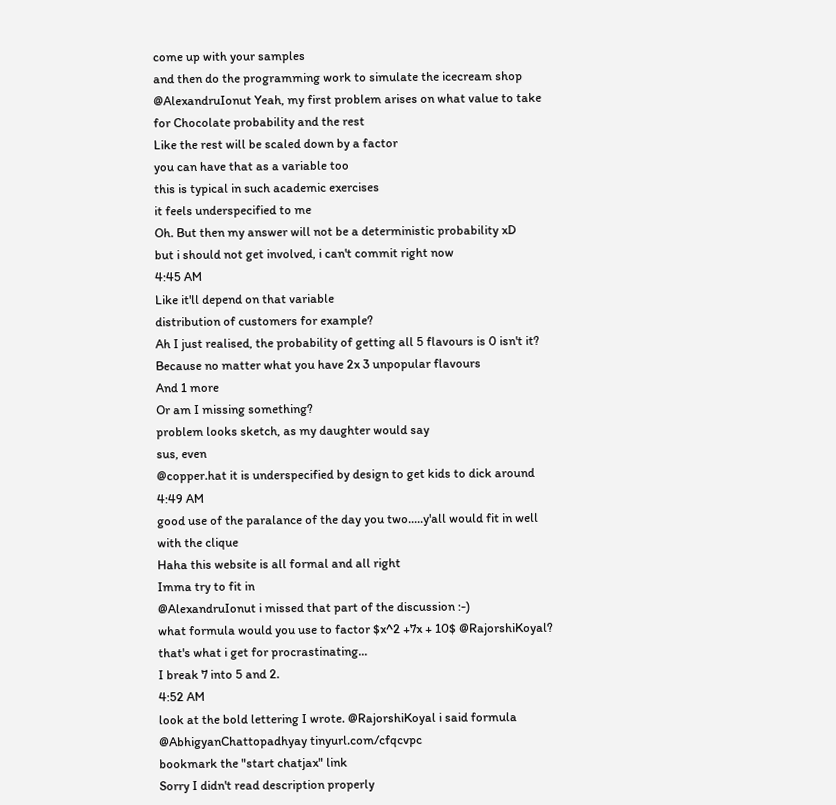come up with your samples
and then do the programming work to simulate the icecream shop
@AlexandruIonut Yeah, my first problem arises on what value to take for Chocolate probability and the rest
Like the rest will be scaled down by a factor
you can have that as a variable too
this is typical in such academic exercises
it feels underspecified to me
Oh. But then my answer will not be a deterministic probability xD
but i should not get involved, i can't commit right now
4:45 AM
Like it'll depend on that variable
distribution of customers for example?
Ah I just realised, the probability of getting all 5 flavours is 0 isn't it?
Because no matter what you have 2x 3 unpopular flavours
And 1 more
Or am I missing something?
problem looks sketch, as my daughter would say
sus, even
@copper.hat it is underspecified by design to get kids to dick around
4:49 AM
good use of the paralance of the day you two.....y'all would fit in well with the clique
Haha this website is all formal and all right
Imma try to fit in
@AlexandruIonut i missed that part of the discussion :-)
what formula would you use to factor $x^2 +7x + 10$ @RajorshiKoyal?
that's what i get for procrastinating...
I break 7 into 5 and 2.
4:52 AM
look at the bold lettering I wrote. @RajorshiKoyal i said formula
@AbhigyanChattopadhyay tinyurl.com/cfqcvpc
bookmark the "start chatjax" link
Sorry I didn't read description properly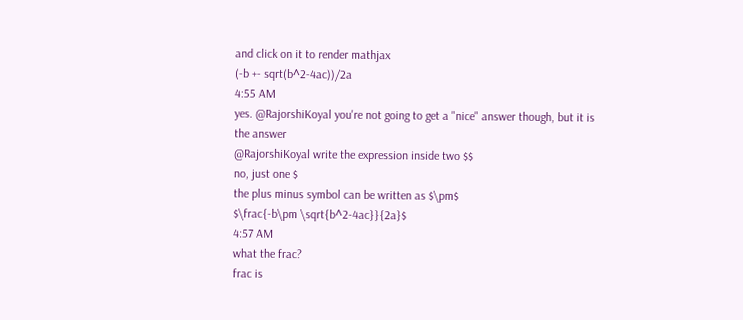and click on it to render mathjax
(-b +- sqrt(b^2-4ac))/2a
4:55 AM
yes. @RajorshiKoyal you're not going to get a "nice" answer though, but it is the answer
@RajorshiKoyal write the expression inside two $$
no, just one $
the plus minus symbol can be written as $\pm$
$\frac{-b\pm \sqrt{b^2-4ac}}{2a}$
4:57 AM
what the frac?
frac is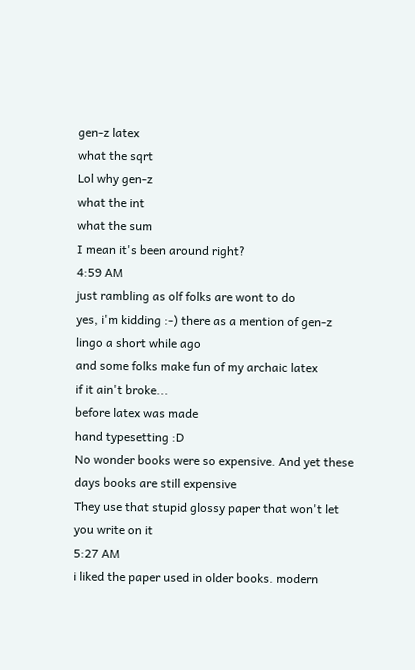gen-z latex
what the sqrt
Lol why gen-z
what the int
what the sum
I mean it's been around right?
4:59 AM
just rambling as olf folks are wont to do
yes, i'm kidding :-) there as a mention of gen-z lingo a short while ago
and some folks make fun of my archaic latex
if it ain't broke...
before latex was made
hand typesetting :D
No wonder books were so expensive. And yet these days books are still expensive
They use that stupid glossy paper that won't let you write on it
5:27 AM
i liked the paper used in older books. modern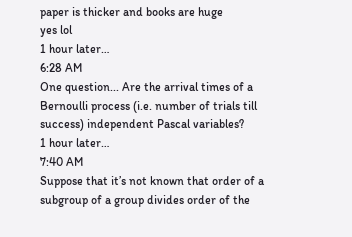paper is thicker and books are huge
yes lol
1 hour later…
6:28 AM
One question... Are the arrival times of a Bernoulli process (i.e. number of trials till success) independent Pascal variables?
1 hour later…
7:40 AM
Suppose that it’s not known that order of a subgroup of a group divides order of the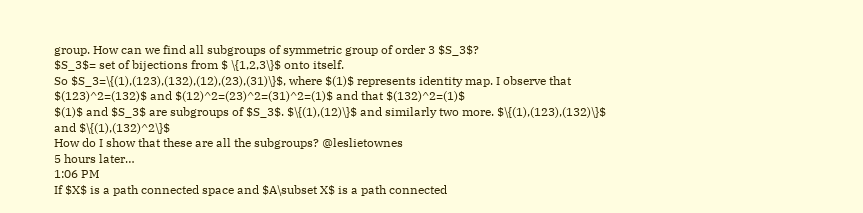group. How can we find all subgroups of symmetric group of order 3 $S_3$?
$S_3$= set of bijections from $ \{1,2,3\}$ onto itself.
So $S_3=\{(1),(123),(132),(12),(23),(31)\}$, where $(1)$ represents identity map. I observe that $(123)^2=(132)$ and $(12)^2=(23)^2=(31)^2=(1)$ and that $(132)^2=(1)$
$(1)$ and $S_3$ are subgroups of $S_3$. $\{(1),(12)\}$ and similarly two more. $\{(1),(123),(132)\}$ and $\{(1),(132)^2\}$
How do I show that these are all the subgroups? @leslietownes
5 hours later…
1:06 PM
If $X$ is a path connected space and $A\subset X$ is a path connected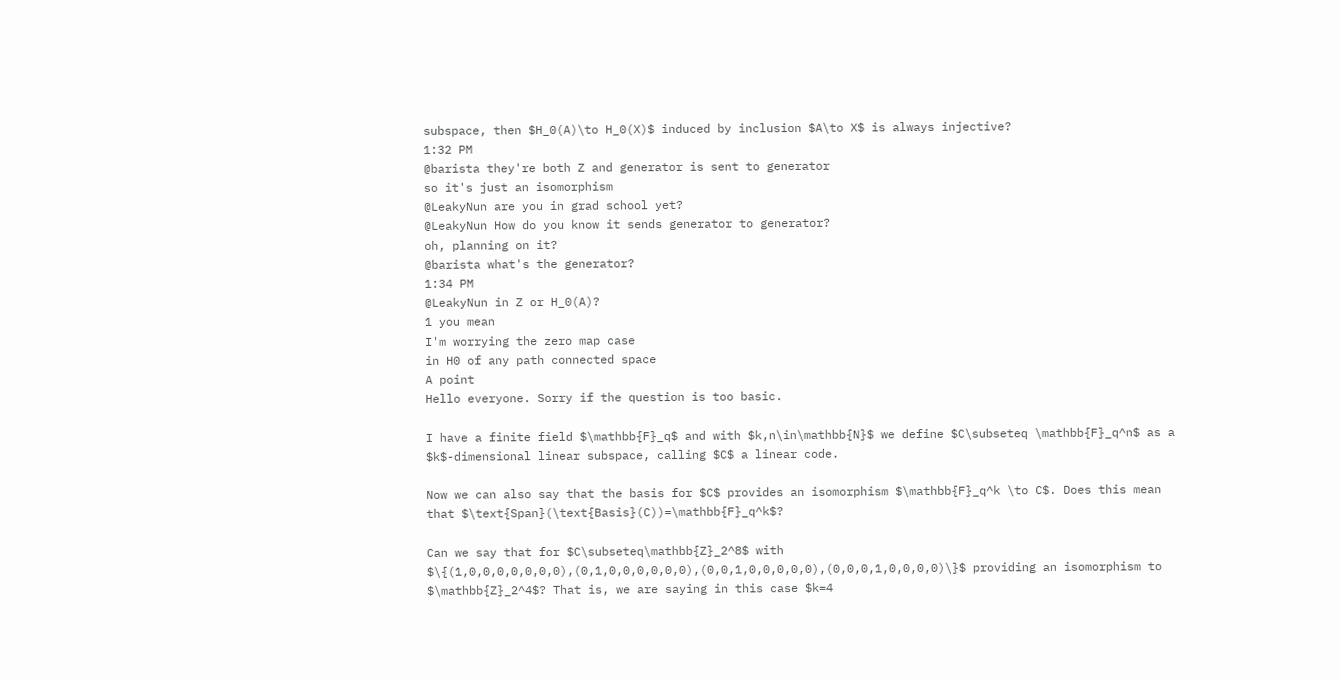subspace, then $H_0(A)\to H_0(X)$ induced by inclusion $A\to X$ is always injective?
1:32 PM
@barista they're both Z and generator is sent to generator
so it's just an isomorphism
@LeakyNun are you in grad school yet?
@LeakyNun How do you know it sends generator to generator?
oh, planning on it?
@barista what's the generator?
1:34 PM
@LeakyNun in Z or H_0(A)?
1 you mean
I'm worrying the zero map case
in H0 of any path connected space
A point
Hello everyone. Sorry if the question is too basic.

I have a finite field $\mathbb{F}_q$ and with $k,n\in\mathbb{N}$ we define $C\subseteq \mathbb{F}_q^n$ as a $k$-dimensional linear subspace, calling $C$ a linear code.

Now we can also say that the basis for $C$ provides an isomorphism $\mathbb{F}_q^k \to C$. Does this mean that $\text{Span}(\text{Basis}(C))=\mathbb{F}_q^k$?

Can we say that for $C\subseteq\mathbb{Z}_2^8$ with $\{(1,0,0,0,0,0,0,0),(0,1,0,0,0,0,0,0),(0,0,1,0,0,0,0,0),(0,0,0,1,0,0,0,0)\}$ providing an isomorphism to $\mathbb{Z}_2^4$? That is, we are saying in this case $k=4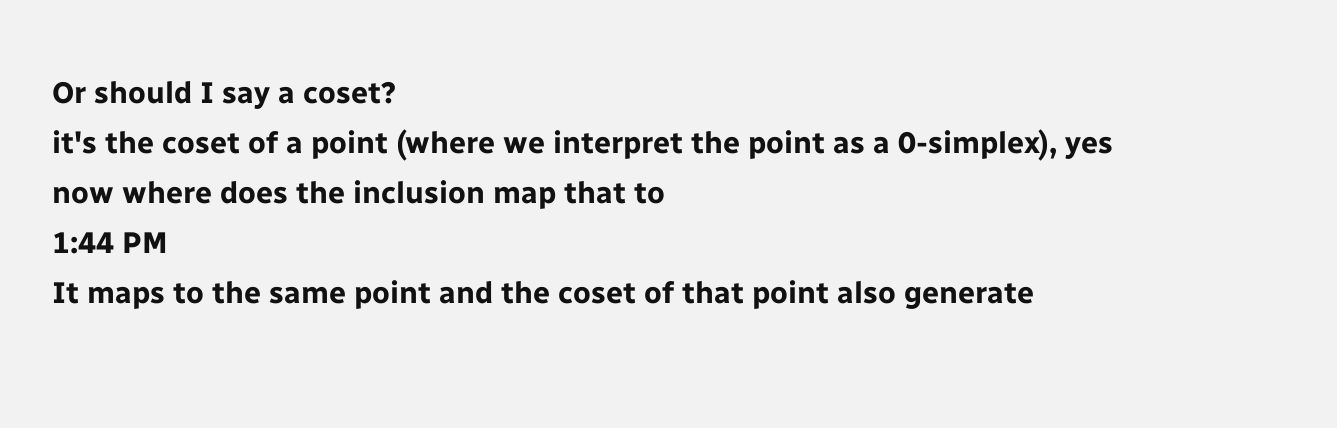Or should I say a coset?
it's the coset of a point (where we interpret the point as a 0-simplex), yes
now where does the inclusion map that to
1:44 PM
It maps to the same point and the coset of that point also generate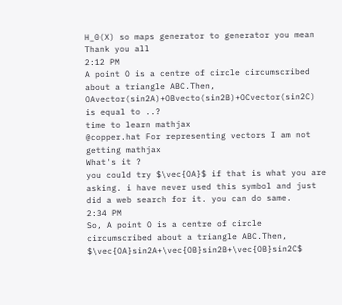H_0(X) so maps generator to generator you mean
Thank you all
2:12 PM
A point O is a centre of circle circumscribed about a triangle ABC.Then, OAvector(sin2A)+OBvecto(sin2B)+OCvector(sin2C) is equal to ..?
time to learn mathjax
@copper.hat For representing vectors I am not getting mathjax
What's it ?
you could try $\vec{OA}$ if that is what you are asking. i have never used this symbol and just did a web search for it. you can do same.
2:34 PM
So, A point O is a centre of circle circumscribed about a triangle ABC.Then, $\vec{OA}sin2A+\vec{OB}sin2B+\vec{OB}sin2C$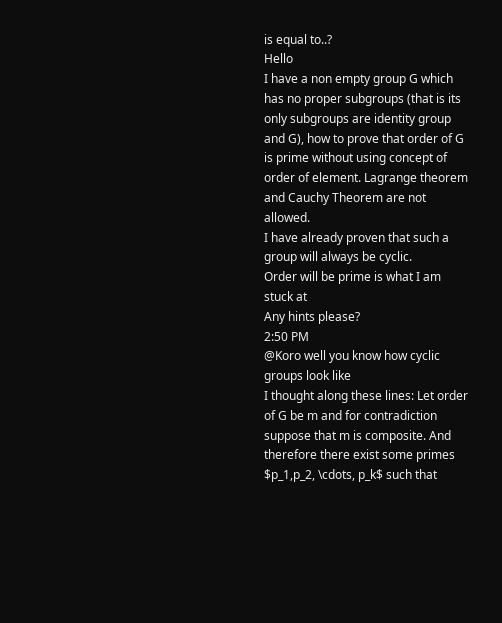is equal to..?
Hello
I have a non empty group G which has no proper subgroups (that is its only subgroups are identity group and G), how to prove that order of G is prime without using concept of order of element. Lagrange theorem and Cauchy Theorem are not allowed.
I have already proven that such a group will always be cyclic.
Order will be prime is what I am stuck at
Any hints please?
2:50 PM
@Koro well you know how cyclic groups look like
I thought along these lines: Let order of G be m and for contradiction suppose that m is composite. And therefore there exist some primes $p_1,p_2, \cdots, p_k$ such that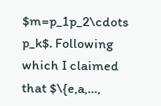$m=p_1p_2\cdots p_k$. Following which I claimed that $\{e,a,…,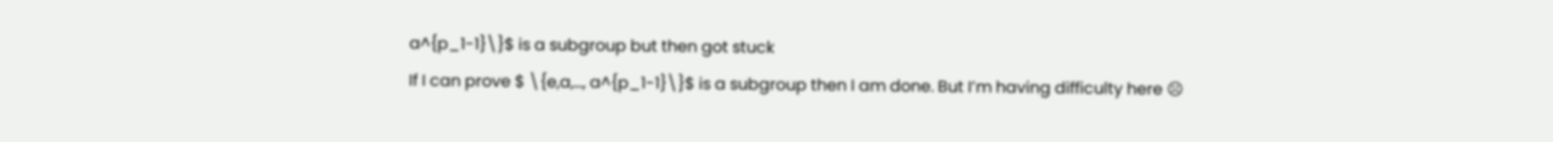a^{p_1-1}\}$ is a subgroup but then got stuck
If I can prove $ \{e,a,…, a^{p_1-1}\}$ is a subgroup then I am done. But I’m having difficulty here ☹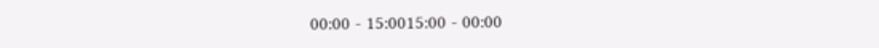00:00 - 15:0015:00 - 00:00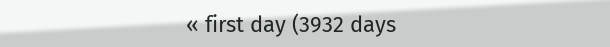« first day (3932 days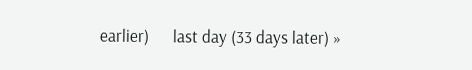earlier)      last day (33 days later) »